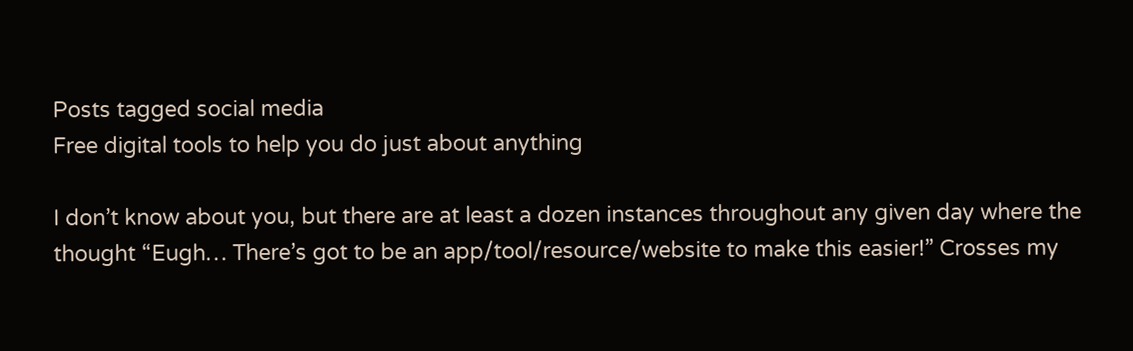Posts tagged social media
Free digital tools to help you do just about anything

I don’t know about you, but there are at least a dozen instances throughout any given day where the thought “Eugh… There’s got to be an app/tool/resource/website to make this easier!” Crosses my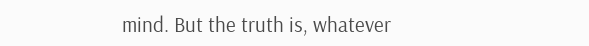mind. But the truth is, whatever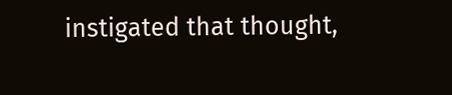instigated that thought,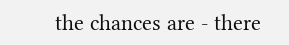the chances are - there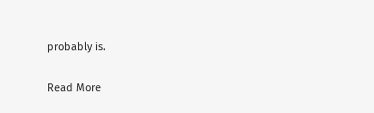probably is.

Read More